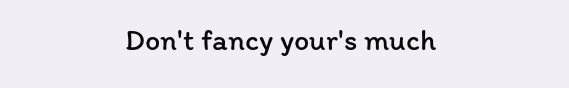Don't fancy your's much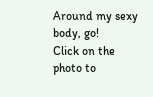Around my sexy body, go!
Click on the photo to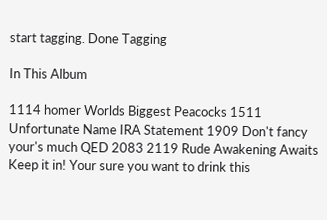start tagging. Done Tagging

In This Album

1114 homer Worlds Biggest Peacocks 1511 Unfortunate Name IRA Statement 1909 Don't fancy your's much QED 2083 2119 Rude Awakening Awaits Keep it in! Your sure you want to drink this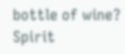bottle of wine? Spirit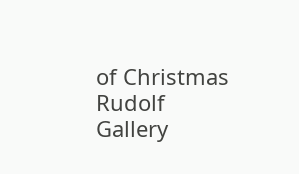of Christmas Rudolf Gallery